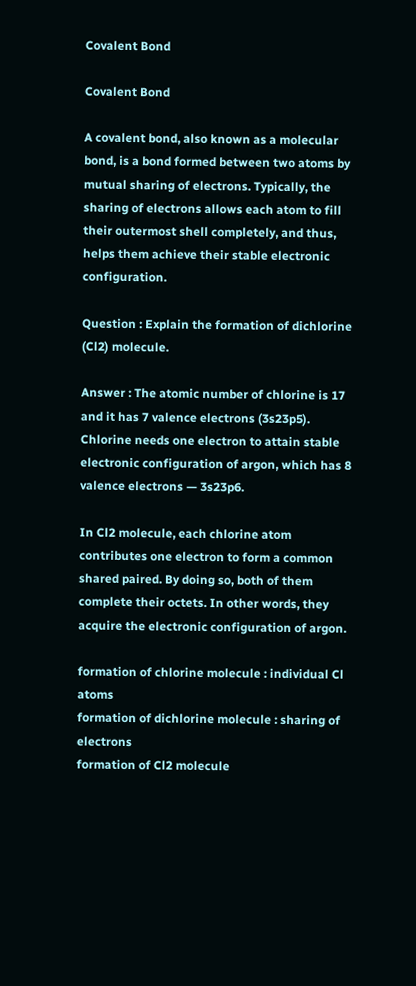Covalent Bond

Covalent Bond

A covalent bond, also known as a molecular bond, is a bond formed between two atoms by mutual sharing of electrons. Typically, the sharing of electrons allows each atom to fill their outermost shell completely, and thus, helps them achieve their stable electronic configuration.

Question : Explain the formation of dichlorine (Cl2) molecule.

Answer : The atomic number of chlorine is 17 and it has 7 valence electrons (3s23p5). Chlorine needs one electron to attain stable electronic configuration of argon, which has 8 valence electrons — 3s23p6.

In Cl2 molecule, each chlorine atom contributes one electron to form a common shared paired. By doing so, both of them complete their octets. In other words, they acquire the electronic configuration of argon.

formation of chlorine molecule : individual Cl atoms
formation of dichlorine molecule : sharing of electrons
formation of Cl2 molecule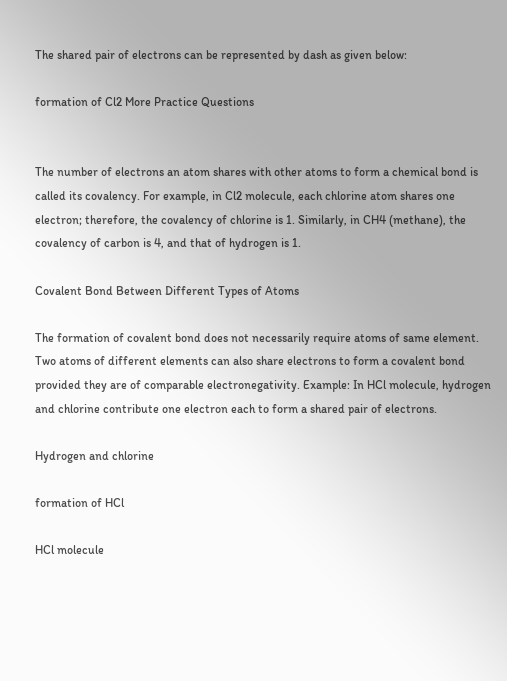The shared pair of electrons can be represented by dash as given below:

formation of Cl2 More Practice Questions


The number of electrons an atom shares with other atoms to form a chemical bond is called its covalency. For example, in Cl2 molecule, each chlorine atom shares one electron; therefore, the covalency of chlorine is 1. Similarly, in CH4 (methane), the covalency of carbon is 4, and that of hydrogen is 1.

Covalent Bond Between Different Types of Atoms

The formation of covalent bond does not necessarily require atoms of same element. Two atoms of different elements can also share electrons to form a covalent bond provided they are of comparable electronegativity. Example: In HCl molecule, hydrogen and chlorine contribute one electron each to form a shared pair of electrons.

Hydrogen and chlorine

formation of HCl

HCl molecule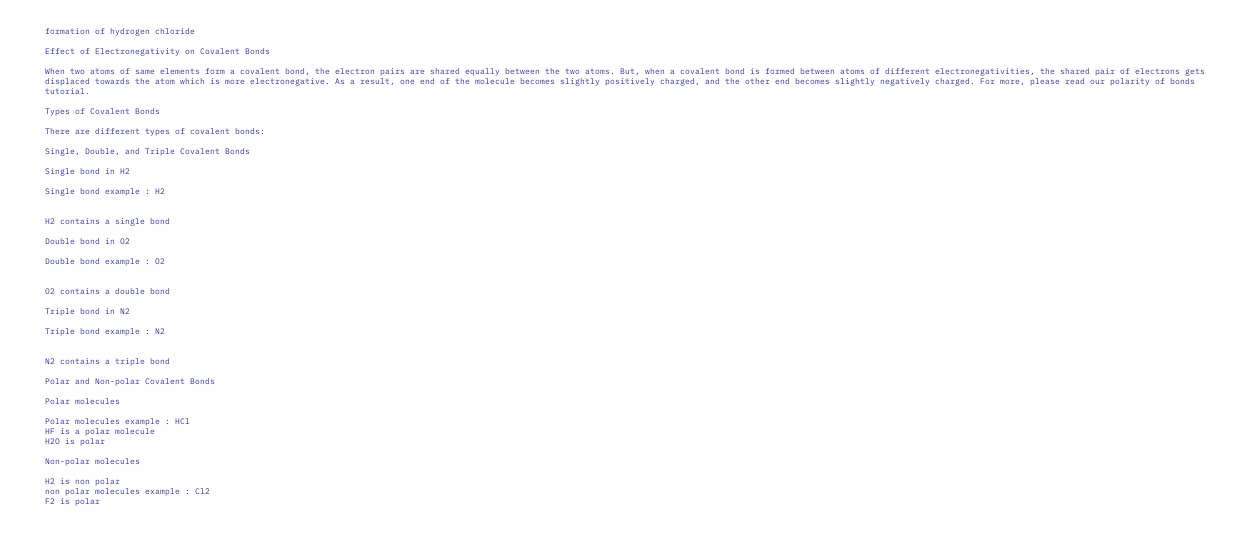formation of hydrogen chloride

Effect of Electronegativity on Covalent Bonds

When two atoms of same elements form a covalent bond, the electron pairs are shared equally between the two atoms. But, when a covalent bond is formed between atoms of different electronegativities, the shared pair of electrons gets displaced towards the atom which is more electronegative. As a result, one end of the molecule becomes slightly positively charged, and the other end becomes slightly negatively charged. For more, please read our polarity of bonds tutorial.

Types of Covalent Bonds

There are different types of covalent bonds:

Single, Double, and Triple Covalent Bonds

Single bond in H2

Single bond example : H2


H2 contains a single bond

Double bond in O2

Double bond example : O2


O2 contains a double bond

Triple bond in N2

Triple bond example : N2


N2 contains a triple bond

Polar and Non-polar Covalent Bonds

Polar molecules

Polar molecules example : HCl
HF is a polar molecule
H2O is polar

Non-polar molecules

H2 is non polar
non polar molecules example : Cl2
F2 is polar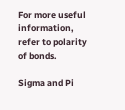For more useful information, refer to polarity of bonds.

Sigma and Pi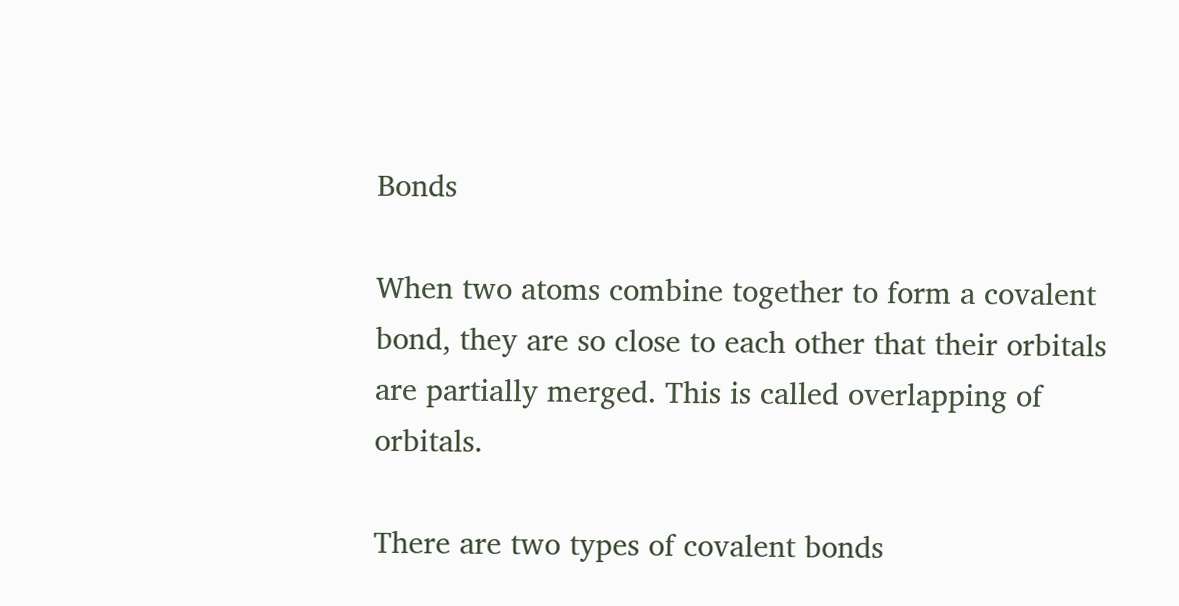Bonds

When two atoms combine together to form a covalent bond, they are so close to each other that their orbitals are partially merged. This is called overlapping of orbitals.

There are two types of covalent bonds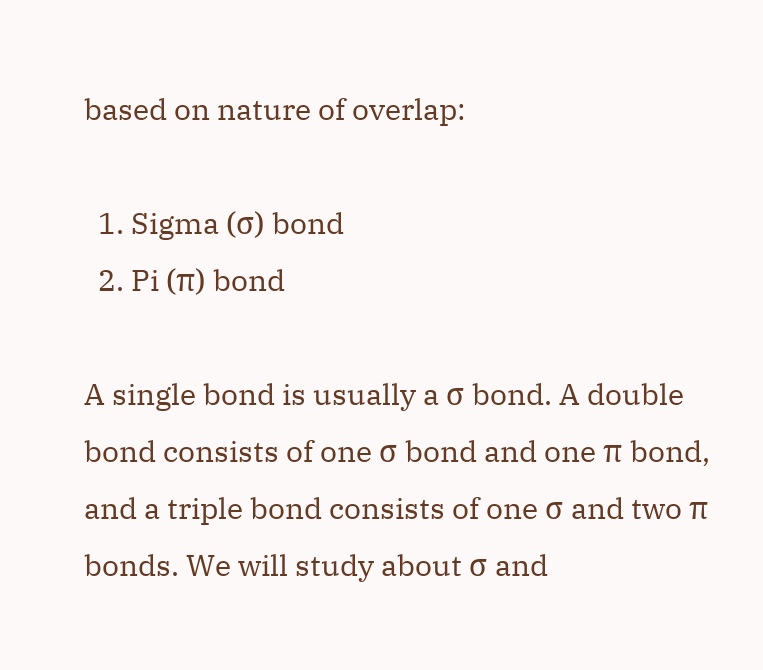based on nature of overlap:

  1. Sigma (σ) bond
  2. Pi (π) bond

A single bond is usually a σ bond. A double bond consists of one σ bond and one π bond, and a triple bond consists of one σ and two π bonds. We will study about σ and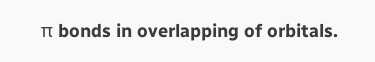π bonds in overlapping of orbitals.